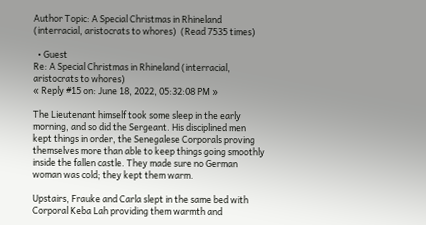Author Topic: A Special Christmas in Rhineland (interracial, aristocrats to whores)  (Read 7535 times)

  • Guest
Re: A Special Christmas in Rhineland (interracial, aristocrats to whores)
« Reply #15 on: June 18, 2022, 05:32:08 PM »

The Lieutenant himself took some sleep in the early morning, and so did the Sergeant. His disciplined men kept things in order, the Senegalese Corporals proving themselves more than able to keep things going smoothly inside the fallen castle. They made sure no German woman was cold; they kept them warm.

Upstairs, Frauke and Carla slept in the same bed with Corporal Keba Lah providing them warmth and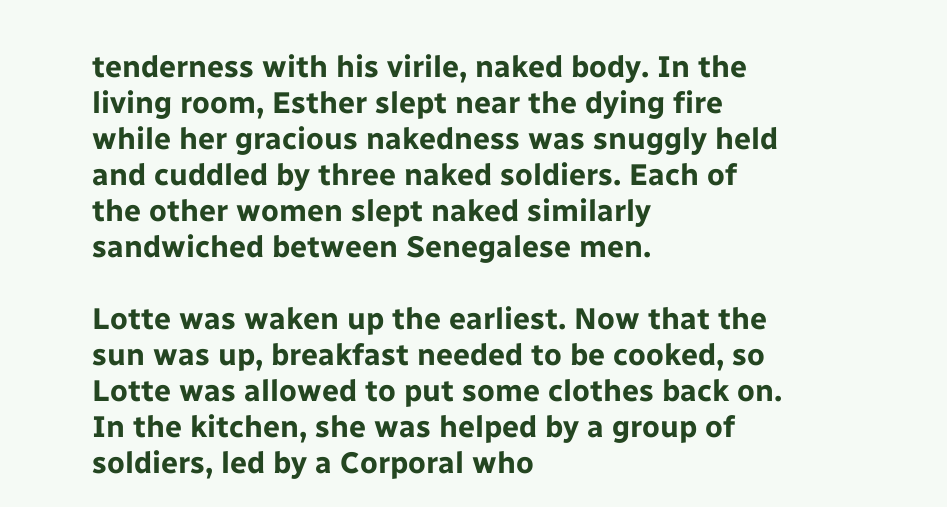tenderness with his virile, naked body. In the living room, Esther slept near the dying fire while her gracious nakedness was snuggly held and cuddled by three naked soldiers. Each of the other women slept naked similarly sandwiched between Senegalese men.

Lotte was waken up the earliest. Now that the sun was up, breakfast needed to be cooked, so Lotte was allowed to put some clothes back on. In the kitchen, she was helped by a group of soldiers, led by a Corporal who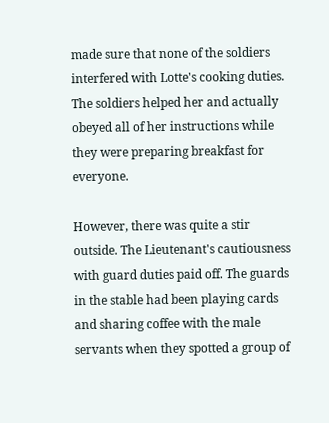made sure that none of the soldiers interfered with Lotte's cooking duties. The soldiers helped her and actually obeyed all of her instructions while they were preparing breakfast for everyone.

However, there was quite a stir outside. The Lieutenant's cautiousness with guard duties paid off. The guards in the stable had been playing cards and sharing coffee with the male servants when they spotted a group of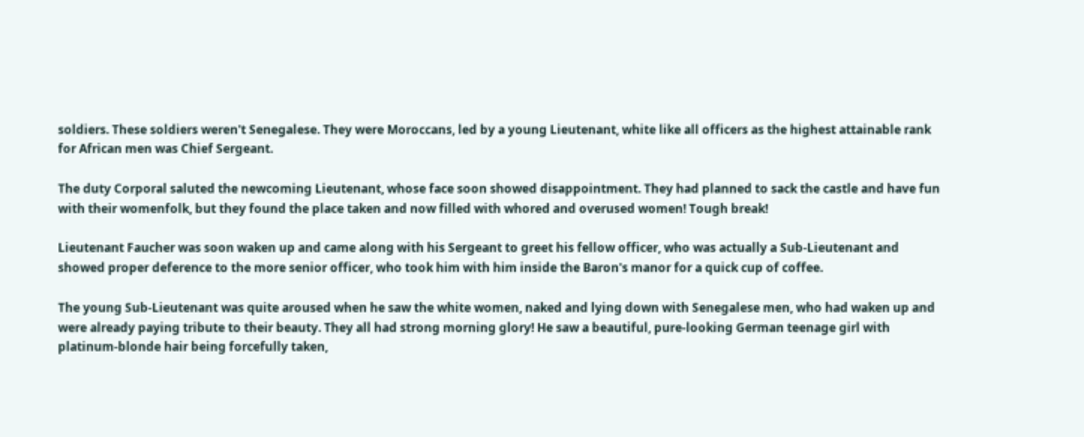soldiers. These soldiers weren't Senegalese. They were Moroccans, led by a young Lieutenant, white like all officers as the highest attainable rank for African men was Chief Sergeant.

The duty Corporal saluted the newcoming Lieutenant, whose face soon showed disappointment. They had planned to sack the castle and have fun with their womenfolk, but they found the place taken and now filled with whored and overused women! Tough break!

Lieutenant Faucher was soon waken up and came along with his Sergeant to greet his fellow officer, who was actually a Sub-Lieutenant and showed proper deference to the more senior officer, who took him with him inside the Baron's manor for a quick cup of coffee.

The young Sub-Lieutenant was quite aroused when he saw the white women, naked and lying down with Senegalese men, who had waken up and were already paying tribute to their beauty. They all had strong morning glory! He saw a beautiful, pure-looking German teenage girl with platinum-blonde hair being forcefully taken,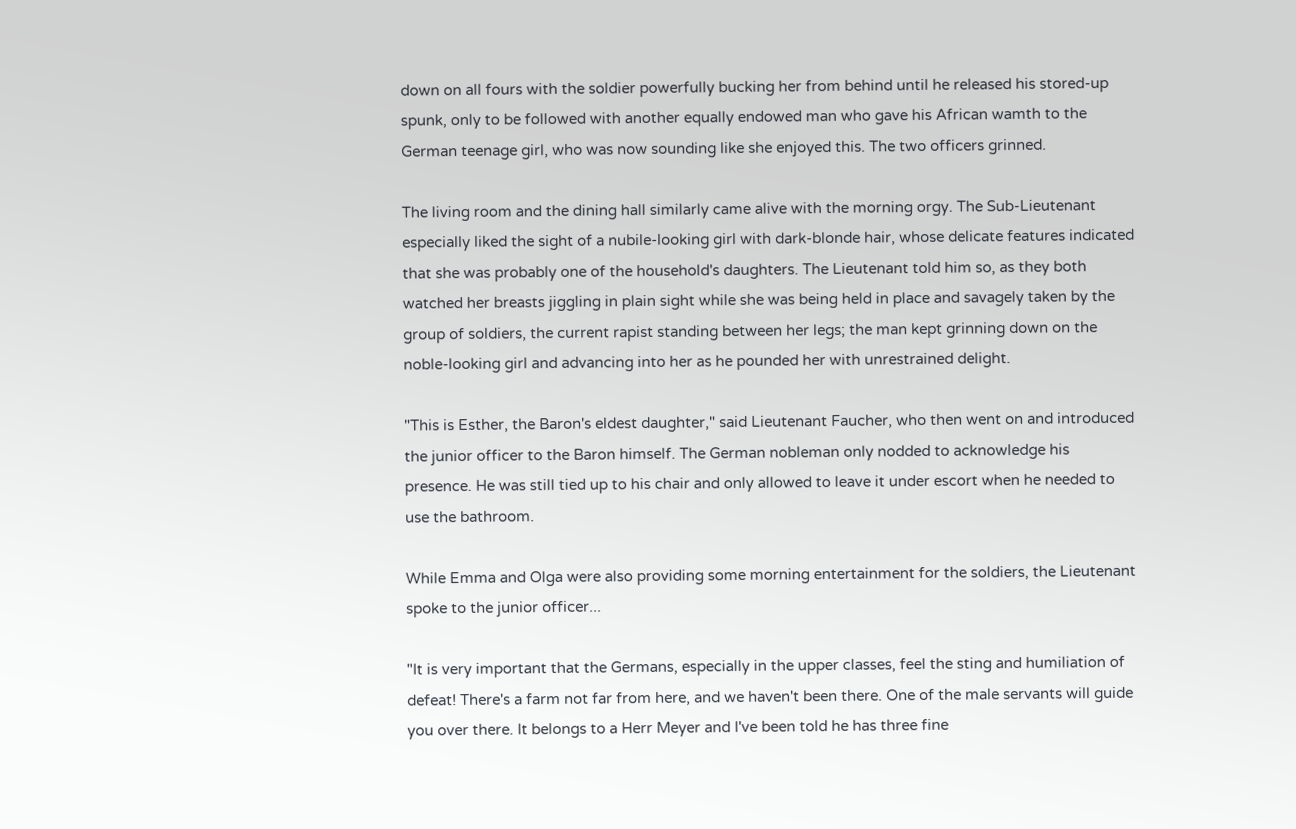down on all fours with the soldier powerfully bucking her from behind until he released his stored-up spunk, only to be followed with another equally endowed man who gave his African wamth to the German teenage girl, who was now sounding like she enjoyed this. The two officers grinned.

The living room and the dining hall similarly came alive with the morning orgy. The Sub-Lieutenant especially liked the sight of a nubile-looking girl with dark-blonde hair, whose delicate features indicated that she was probably one of the household's daughters. The Lieutenant told him so, as they both watched her breasts jiggling in plain sight while she was being held in place and savagely taken by the group of soldiers, the current rapist standing between her legs; the man kept grinning down on the noble-looking girl and advancing into her as he pounded her with unrestrained delight.

"This is Esther, the Baron's eldest daughter," said Lieutenant Faucher, who then went on and introduced the junior officer to the Baron himself. The German nobleman only nodded to acknowledge his presence. He was still tied up to his chair and only allowed to leave it under escort when he needed to use the bathroom.

While Emma and Olga were also providing some morning entertainment for the soldiers, the Lieutenant spoke to the junior officer...

"It is very important that the Germans, especially in the upper classes, feel the sting and humiliation of defeat! There's a farm not far from here, and we haven't been there. One of the male servants will guide you over there. It belongs to a Herr Meyer and I've been told he has three fine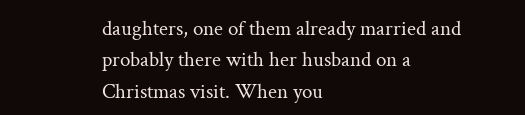daughters, one of them already married and probably there with her husband on a Christmas visit. When you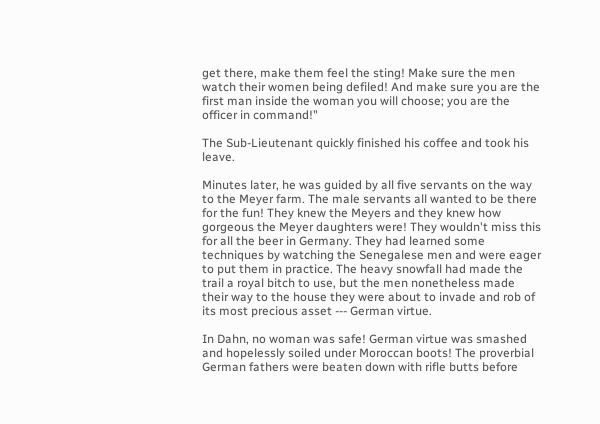get there, make them feel the sting! Make sure the men watch their women being defiled! And make sure you are the first man inside the woman you will choose; you are the officer in command!"

The Sub-Lieutenant quickly finished his coffee and took his leave.

Minutes later, he was guided by all five servants on the way to the Meyer farm. The male servants all wanted to be there for the fun! They knew the Meyers and they knew how gorgeous the Meyer daughters were! They wouldn't miss this for all the beer in Germany. They had learned some techniques by watching the Senegalese men and were eager to put them in practice. The heavy snowfall had made the trail a royal bitch to use, but the men nonetheless made their way to the house they were about to invade and rob of its most precious asset --- German virtue.

In Dahn, no woman was safe! German virtue was smashed and hopelessly soiled under Moroccan boots! The proverbial German fathers were beaten down with rifle butts before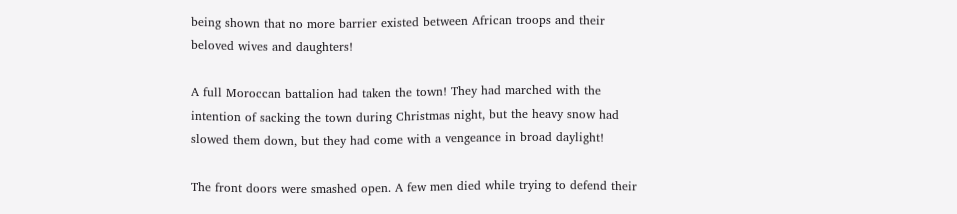being shown that no more barrier existed between African troops and their beloved wives and daughters!

A full Moroccan battalion had taken the town! They had marched with the intention of sacking the town during Christmas night, but the heavy snow had slowed them down, but they had come with a vengeance in broad daylight!

The front doors were smashed open. A few men died while trying to defend their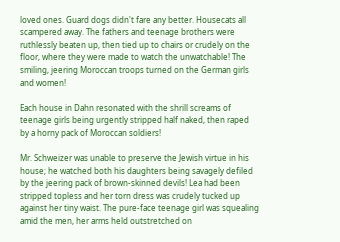loved ones. Guard dogs didn't fare any better. Housecats all scampered away. The fathers and teenage brothers were ruthlessly beaten up, then tied up to chairs or crudely on the floor, where they were made to watch the unwatchable! The smiling, jeering Moroccan troops turned on the German girls and women!

Each house in Dahn resonated with the shrill screams of teenage girls being urgently stripped half naked, then raped by a horny pack of Moroccan soldiers!

Mr. Schweizer was unable to preserve the Jewish virtue in his house; he watched both his daughters being savagely defiled by the jeering pack of brown-skinned devils! Lea had been stripped topless and her torn dress was crudely tucked up against her tiny waist. The pure-face teenage girl was squealing amid the men, her arms held outstretched on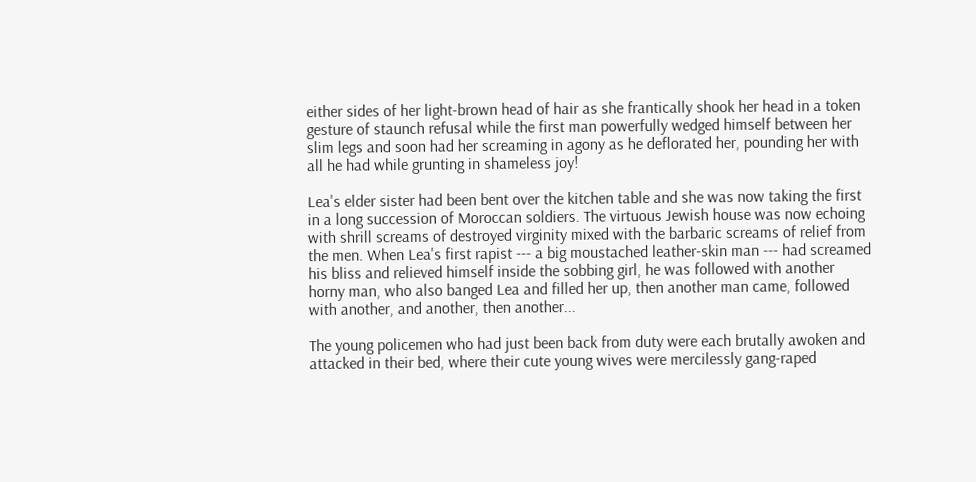either sides of her light-brown head of hair as she frantically shook her head in a token gesture of staunch refusal while the first man powerfully wedged himself between her slim legs and soon had her screaming in agony as he deflorated her, pounding her with all he had while grunting in shameless joy!

Lea's elder sister had been bent over the kitchen table and she was now taking the first in a long succession of Moroccan soldiers. The virtuous Jewish house was now echoing with shrill screams of destroyed virginity mixed with the barbaric screams of relief from the men. When Lea's first rapist --- a big moustached leather-skin man --- had screamed his bliss and relieved himself inside the sobbing girl, he was followed with another horny man, who also banged Lea and filled her up, then another man came, followed with another, and another, then another...

The young policemen who had just been back from duty were each brutally awoken and attacked in their bed, where their cute young wives were mercilessly gang-raped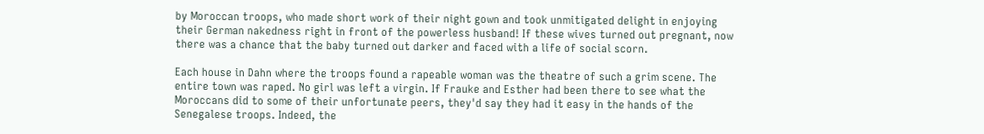by Moroccan troops, who made short work of their night gown and took unmitigated delight in enjoying their German nakedness right in front of the powerless husband! If these wives turned out pregnant, now there was a chance that the baby turned out darker and faced with a life of social scorn.

Each house in Dahn where the troops found a rapeable woman was the theatre of such a grim scene. The entire town was raped. No girl was left a virgin. If Frauke and Esther had been there to see what the Moroccans did to some of their unfortunate peers, they'd say they had it easy in the hands of the Senegalese troops. Indeed, the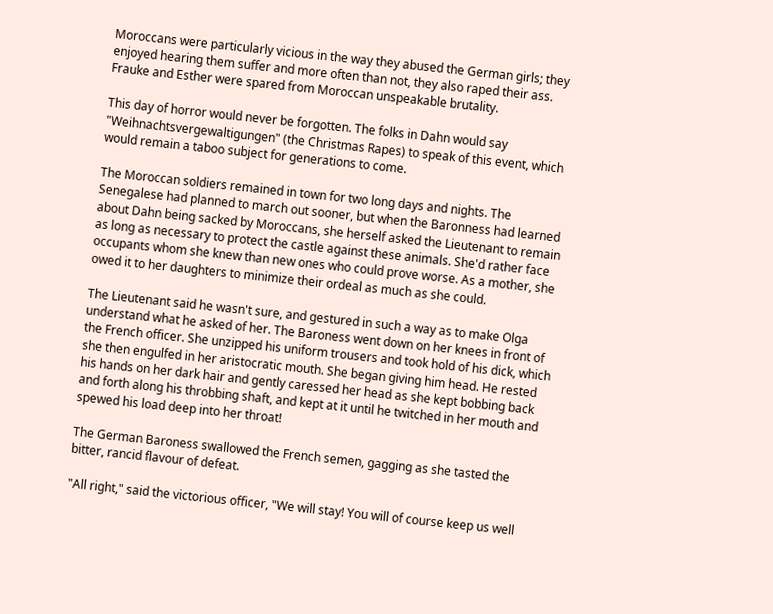Moroccans were particularly vicious in the way they abused the German girls; they enjoyed hearing them suffer and more often than not, they also raped their ass. Frauke and Esther were spared from Moroccan unspeakable brutality.

This day of horror would never be forgotten. The folks in Dahn would say "Weihnachtsvergewaltigungen" (the Christmas Rapes) to speak of this event, which would remain a taboo subject for generations to come.

The Moroccan soldiers remained in town for two long days and nights. The Senegalese had planned to march out sooner, but when the Baronness had learned about Dahn being sacked by Moroccans, she herself asked the Lieutenant to remain as long as necessary to protect the castle against these animals. She'd rather face occupants whom she knew than new ones who could prove worse. As a mother, she owed it to her daughters to minimize their ordeal as much as she could.

The Lieutenant said he wasn't sure, and gestured in such a way as to make Olga understand what he asked of her. The Baroness went down on her knees in front of the French officer. She unzipped his uniform trousers and took hold of his dick, which she then engulfed in her aristocratic mouth. She began giving him head. He rested his hands on her dark hair and gently caressed her head as she kept bobbing back and forth along his throbbing shaft, and kept at it until he twitched in her mouth and spewed his load deep into her throat!

The German Baroness swallowed the French semen, gagging as she tasted the bitter, rancid flavour of defeat.

"All right," said the victorious officer, "We will stay! You will of course keep us well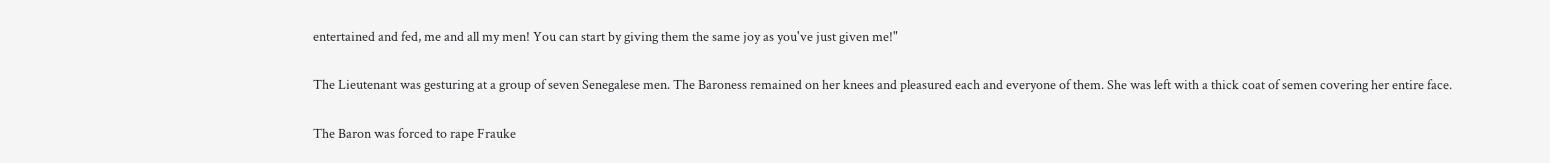entertained and fed, me and all my men! You can start by giving them the same joy as you've just given me!"

The Lieutenant was gesturing at a group of seven Senegalese men. The Baroness remained on her knees and pleasured each and everyone of them. She was left with a thick coat of semen covering her entire face.

The Baron was forced to rape Frauke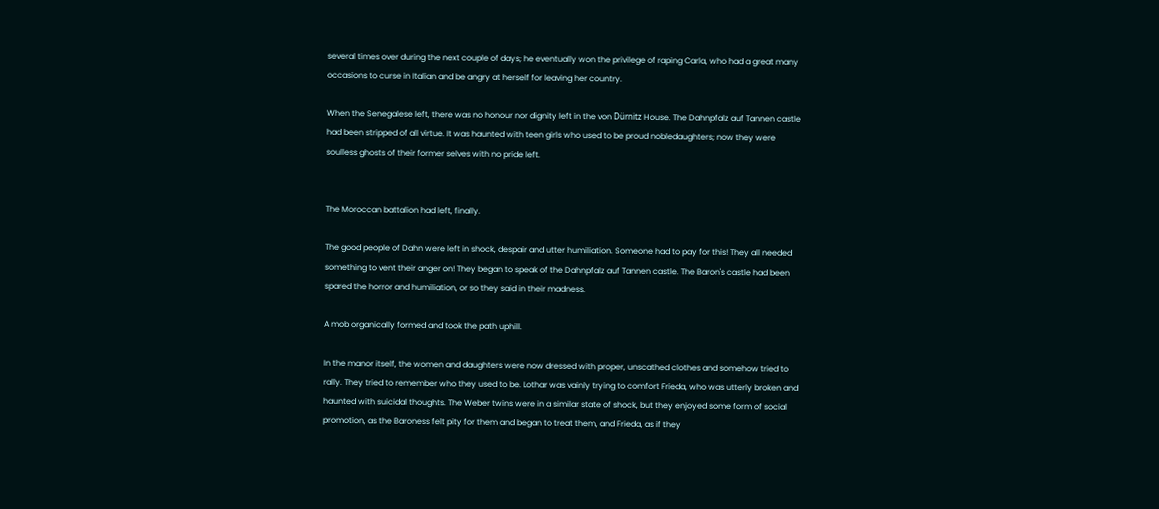several times over during the next couple of days; he eventually won the privilege of raping Carla, who had a great many occasions to curse in Italian and be angry at herself for leaving her country.

When the Senegalese left, there was no honour nor dignity left in the von Dürnitz House. The Dahnpfalz auf Tannen castle had been stripped of all virtue. It was haunted with teen girls who used to be proud nobledaughters; now they were soulless ghosts of their former selves with no pride left.


The Moroccan battalion had left, finally.

The good people of Dahn were left in shock, despair and utter humiliation. Someone had to pay for this! They all needed something to vent their anger on! They began to speak of the Dahnpfalz auf Tannen castle. The Baron's castle had been spared the horror and humiliation, or so they said in their madness.

A mob organically formed and took the path uphill.

In the manor itself, the women and daughters were now dressed with proper, unscathed clothes and somehow tried to rally. They tried to remember who they used to be. Lothar was vainly trying to comfort Frieda, who was utterly broken and haunted with suicidal thoughts. The Weber twins were in a similar state of shock, but they enjoyed some form of social promotion, as the Baroness felt pity for them and began to treat them, and Frieda, as if they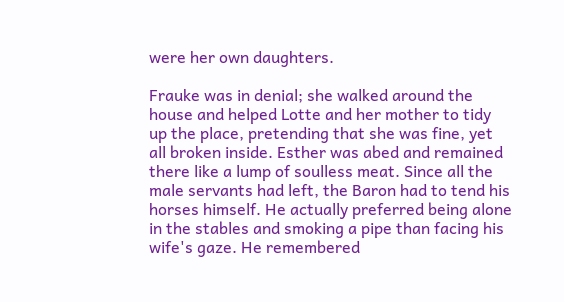were her own daughters.

Frauke was in denial; she walked around the house and helped Lotte and her mother to tidy up the place, pretending that she was fine, yet all broken inside. Esther was abed and remained there like a lump of soulless meat. Since all the male servants had left, the Baron had to tend his horses himself. He actually preferred being alone in the stables and smoking a pipe than facing his wife's gaze. He remembered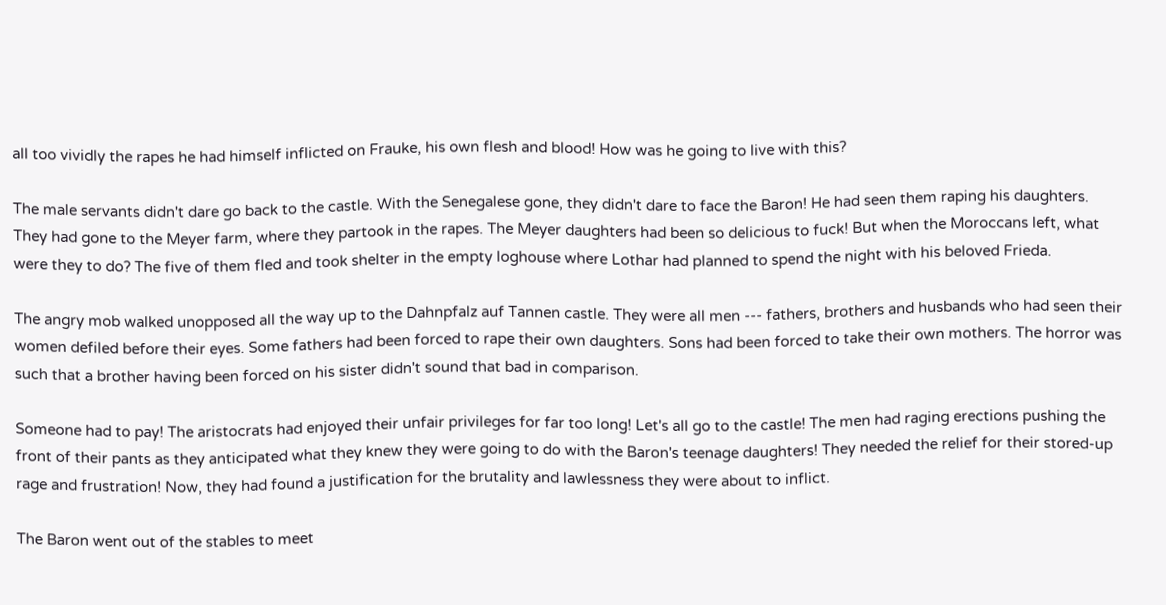all too vividly the rapes he had himself inflicted on Frauke, his own flesh and blood! How was he going to live with this?

The male servants didn't dare go back to the castle. With the Senegalese gone, they didn't dare to face the Baron! He had seen them raping his daughters. They had gone to the Meyer farm, where they partook in the rapes. The Meyer daughters had been so delicious to fuck! But when the Moroccans left, what were they to do? The five of them fled and took shelter in the empty loghouse where Lothar had planned to spend the night with his beloved Frieda.

The angry mob walked unopposed all the way up to the Dahnpfalz auf Tannen castle. They were all men --- fathers, brothers and husbands who had seen their women defiled before their eyes. Some fathers had been forced to rape their own daughters. Sons had been forced to take their own mothers. The horror was such that a brother having been forced on his sister didn't sound that bad in comparison.

Someone had to pay! The aristocrats had enjoyed their unfair privileges for far too long! Let's all go to the castle! The men had raging erections pushing the front of their pants as they anticipated what they knew they were going to do with the Baron's teenage daughters! They needed the relief for their stored-up rage and frustration! Now, they had found a justification for the brutality and lawlessness they were about to inflict.

The Baron went out of the stables to meet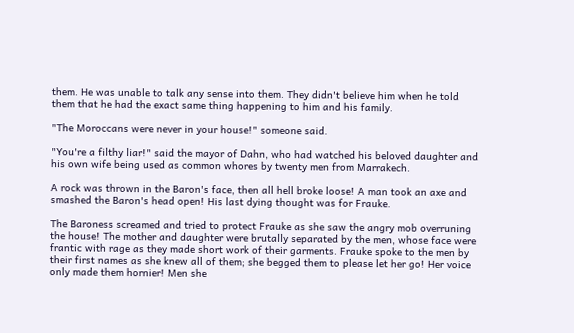them. He was unable to talk any sense into them. They didn't believe him when he told them that he had the exact same thing happening to him and his family.

"The Moroccans were never in your house!" someone said.

"You're a filthy liar!" said the mayor of Dahn, who had watched his beloved daughter and his own wife being used as common whores by twenty men from Marrakech.

A rock was thrown in the Baron's face, then all hell broke loose! A man took an axe and smashed the Baron's head open! His last dying thought was for Frauke.

The Baroness screamed and tried to protect Frauke as she saw the angry mob overruning the house! The mother and daughter were brutally separated by the men, whose face were frantic with rage as they made short work of their garments. Frauke spoke to the men by their first names as she knew all of them; she begged them to please let her go! Her voice only made them hornier! Men she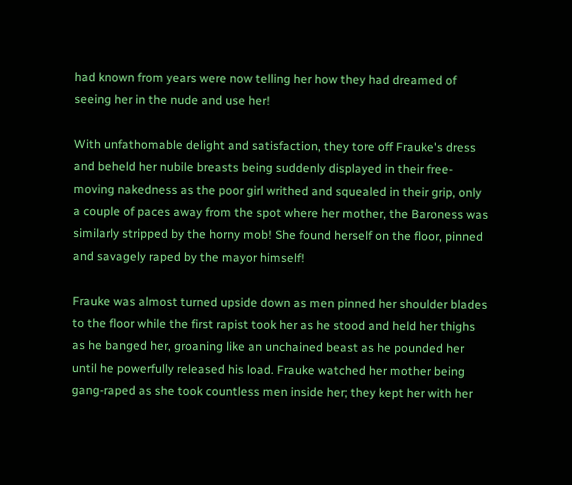had known from years were now telling her how they had dreamed of seeing her in the nude and use her!

With unfathomable delight and satisfaction, they tore off Frauke's dress and beheld her nubile breasts being suddenly displayed in their free-moving nakedness as the poor girl writhed and squealed in their grip, only a couple of paces away from the spot where her mother, the Baroness was similarly stripped by the horny mob! She found herself on the floor, pinned and savagely raped by the mayor himself!

Frauke was almost turned upside down as men pinned her shoulder blades to the floor while the first rapist took her as he stood and held her thighs as he banged her, groaning like an unchained beast as he pounded her until he powerfully released his load. Frauke watched her mother being gang-raped as she took countless men inside her; they kept her with her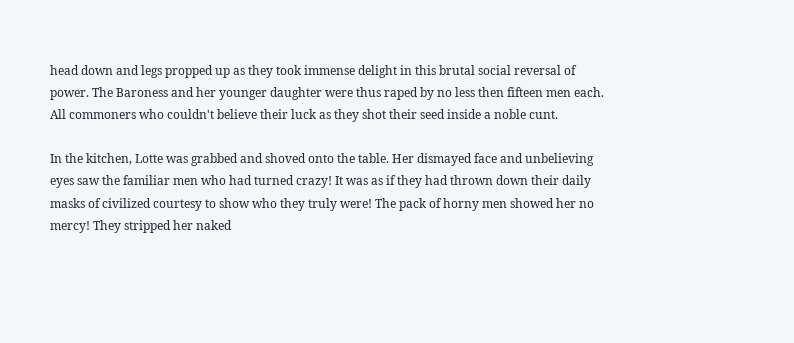head down and legs propped up as they took immense delight in this brutal social reversal of power. The Baroness and her younger daughter were thus raped by no less then fifteen men each. All commoners who couldn't believe their luck as they shot their seed inside a noble cunt.

In the kitchen, Lotte was grabbed and shoved onto the table. Her dismayed face and unbelieving eyes saw the familiar men who had turned crazy! It was as if they had thrown down their daily masks of civilized courtesy to show who they truly were! The pack of horny men showed her no mercy! They stripped her naked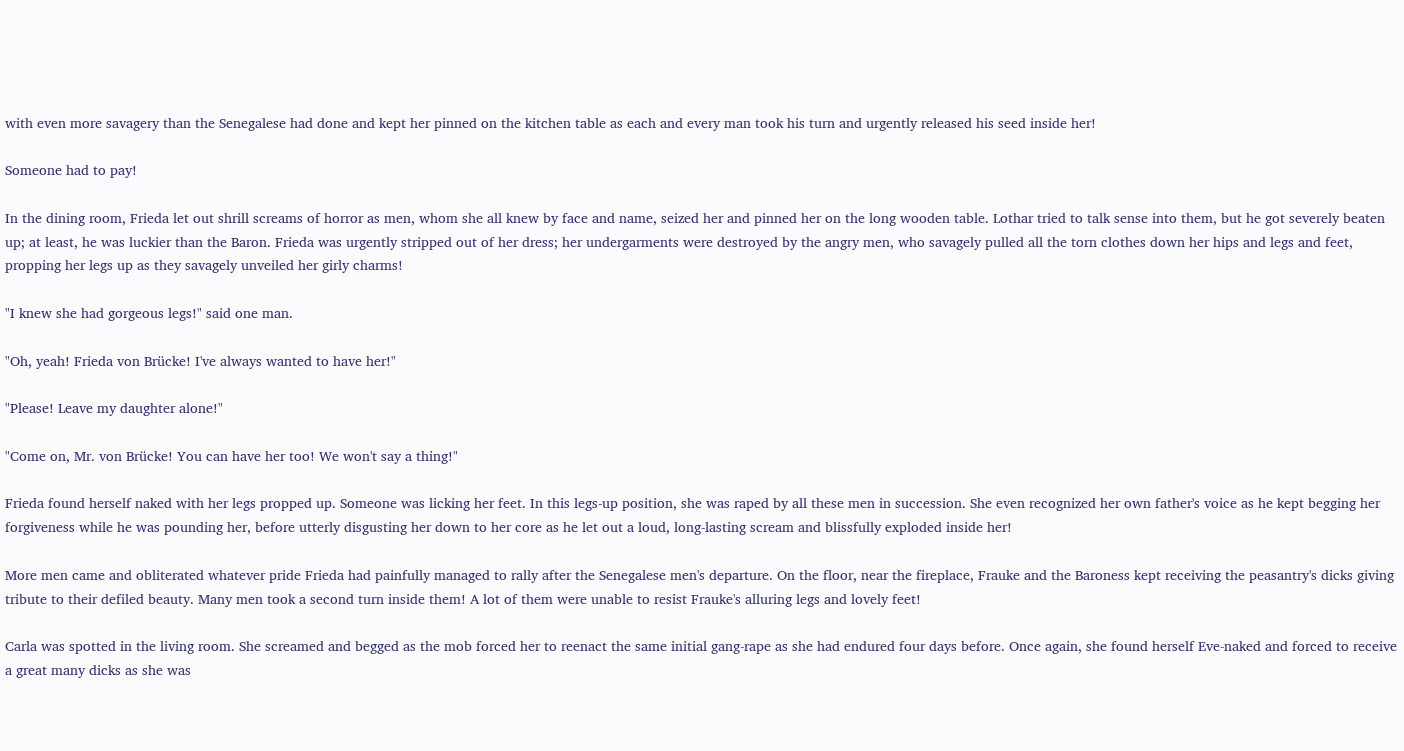with even more savagery than the Senegalese had done and kept her pinned on the kitchen table as each and every man took his turn and urgently released his seed inside her!

Someone had to pay!

In the dining room, Frieda let out shrill screams of horror as men, whom she all knew by face and name, seized her and pinned her on the long wooden table. Lothar tried to talk sense into them, but he got severely beaten up; at least, he was luckier than the Baron. Frieda was urgently stripped out of her dress; her undergarments were destroyed by the angry men, who savagely pulled all the torn clothes down her hips and legs and feet, propping her legs up as they savagely unveiled her girly charms!

"I knew she had gorgeous legs!" said one man.

"Oh, yeah! Frieda von Brücke! I've always wanted to have her!"

"Please! Leave my daughter alone!"

"Come on, Mr. von Brücke! You can have her too! We won't say a thing!"

Frieda found herself naked with her legs propped up. Someone was licking her feet. In this legs-up position, she was raped by all these men in succession. She even recognized her own father's voice as he kept begging her forgiveness while he was pounding her, before utterly disgusting her down to her core as he let out a loud, long-lasting scream and blissfully exploded inside her!

More men came and obliterated whatever pride Frieda had painfully managed to rally after the Senegalese men's departure. On the floor, near the fireplace, Frauke and the Baroness kept receiving the peasantry's dicks giving tribute to their defiled beauty. Many men took a second turn inside them! A lot of them were unable to resist Frauke's alluring legs and lovely feet!

Carla was spotted in the living room. She screamed and begged as the mob forced her to reenact the same initial gang-rape as she had endured four days before. Once again, she found herself Eve-naked and forced to receive a great many dicks as she was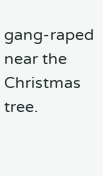gang-raped near the Christmas tree.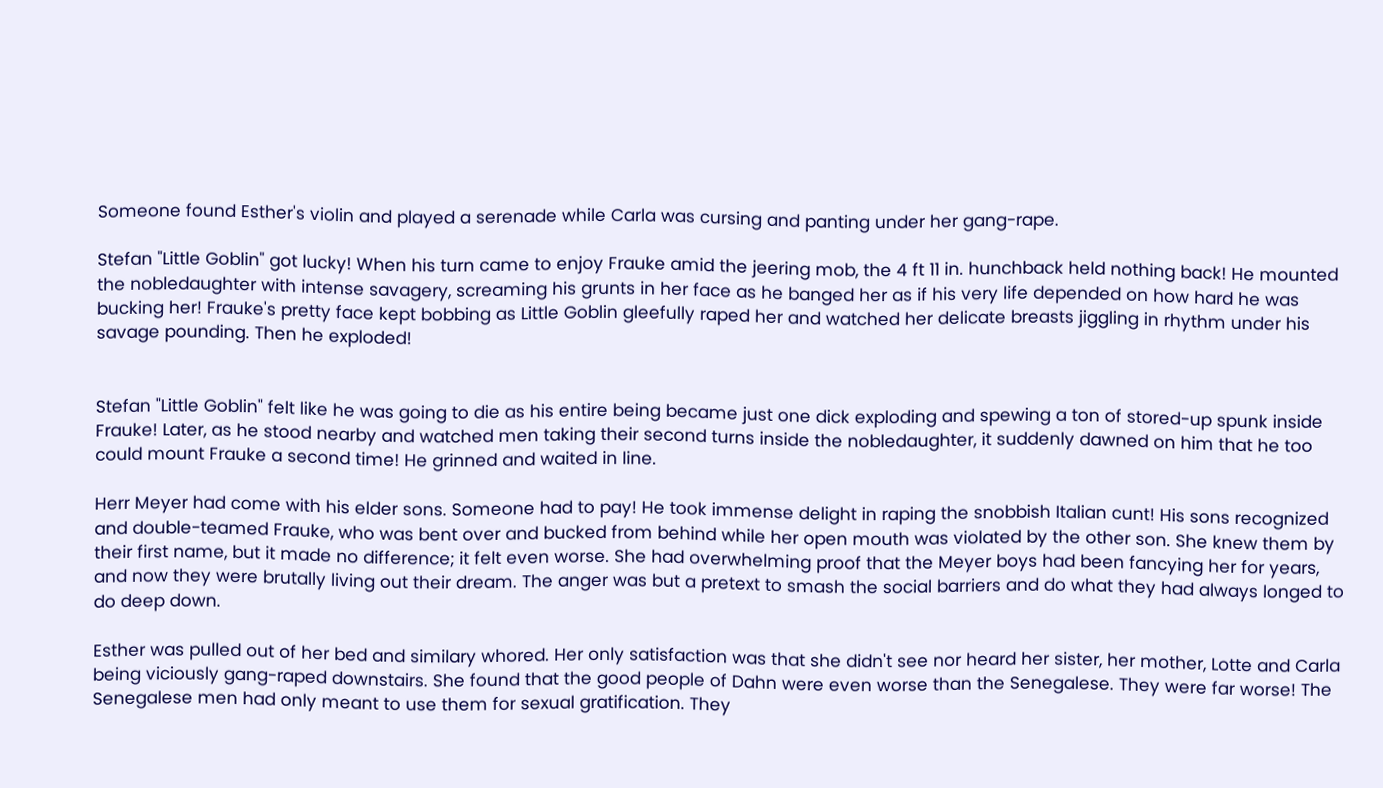Someone found Esther's violin and played a serenade while Carla was cursing and panting under her gang-rape.

Stefan "Little Goblin" got lucky! When his turn came to enjoy Frauke amid the jeering mob, the 4 ft 11 in. hunchback held nothing back! He mounted the nobledaughter with intense savagery, screaming his grunts in her face as he banged her as if his very life depended on how hard he was bucking her! Frauke's pretty face kept bobbing as Little Goblin gleefully raped her and watched her delicate breasts jiggling in rhythm under his savage pounding. Then he exploded!


Stefan "Little Goblin" felt like he was going to die as his entire being became just one dick exploding and spewing a ton of stored-up spunk inside Frauke! Later, as he stood nearby and watched men taking their second turns inside the nobledaughter, it suddenly dawned on him that he too could mount Frauke a second time! He grinned and waited in line.

Herr Meyer had come with his elder sons. Someone had to pay! He took immense delight in raping the snobbish Italian cunt! His sons recognized and double-teamed Frauke, who was bent over and bucked from behind while her open mouth was violated by the other son. She knew them by their first name, but it made no difference; it felt even worse. She had overwhelming proof that the Meyer boys had been fancying her for years, and now they were brutally living out their dream. The anger was but a pretext to smash the social barriers and do what they had always longed to do deep down.

Esther was pulled out of her bed and similary whored. Her only satisfaction was that she didn't see nor heard her sister, her mother, Lotte and Carla being viciously gang-raped downstairs. She found that the good people of Dahn were even worse than the Senegalese. They were far worse! The Senegalese men had only meant to use them for sexual gratification. They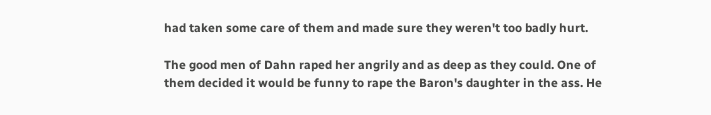had taken some care of them and made sure they weren't too badly hurt.

The good men of Dahn raped her angrily and as deep as they could. One of them decided it would be funny to rape the Baron's daughter in the ass. He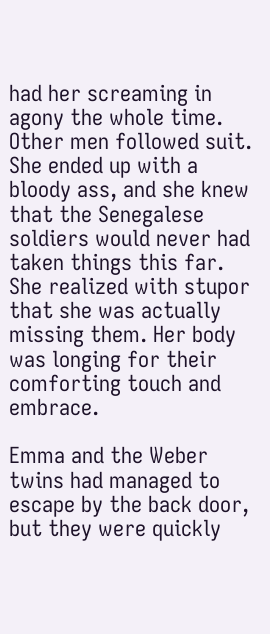had her screaming in agony the whole time. Other men followed suit. She ended up with a bloody ass, and she knew that the Senegalese soldiers would never had taken things this far. She realized with stupor that she was actually missing them. Her body was longing for their comforting touch and embrace.

Emma and the Weber twins had managed to escape by the back door, but they were quickly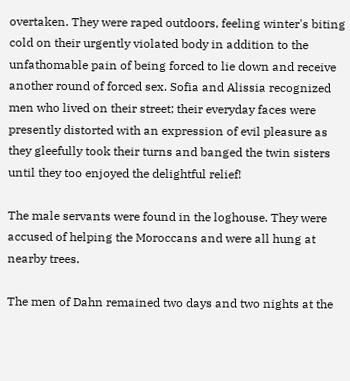overtaken. They were raped outdoors, feeling winter's biting cold on their urgently violated body in addition to the unfathomable pain of being forced to lie down and receive another round of forced sex. Sofia and Alissia recognized men who lived on their street; their everyday faces were presently distorted with an expression of evil pleasure as they gleefully took their turns and banged the twin sisters until they too enjoyed the delightful relief!

The male servants were found in the loghouse. They were accused of helping the Moroccans and were all hung at nearby trees.

The men of Dahn remained two days and two nights at the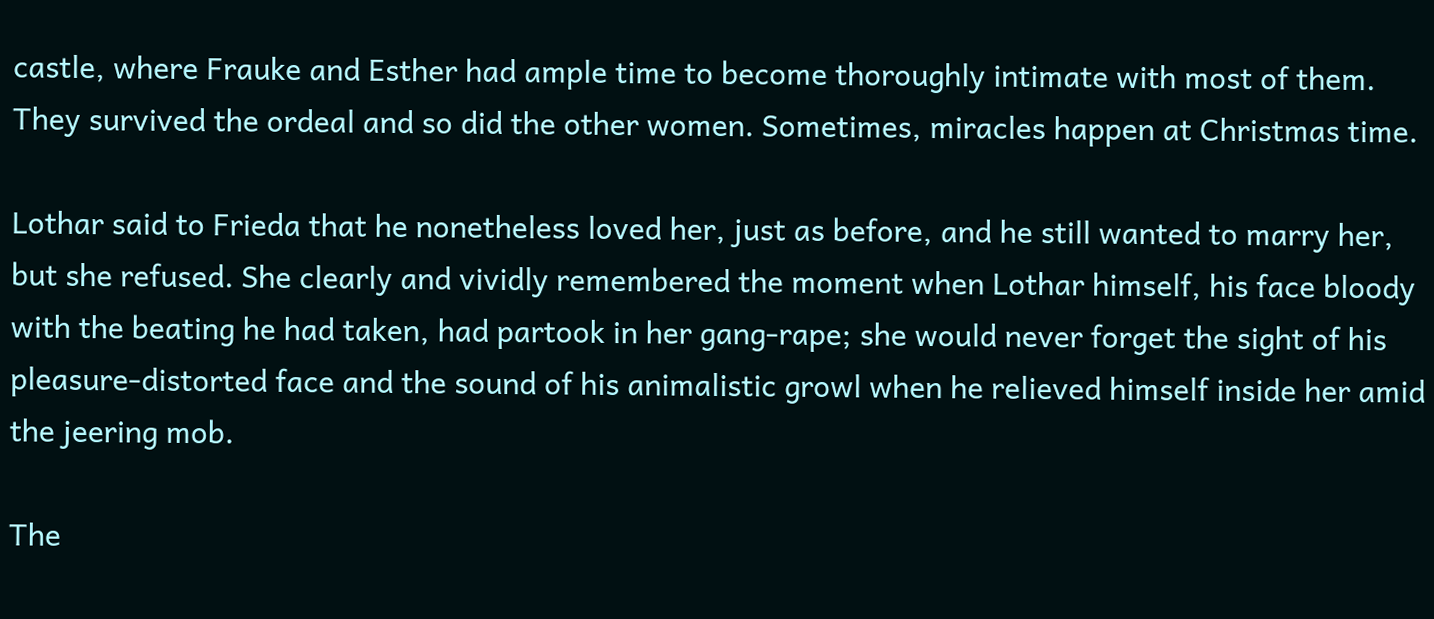castle, where Frauke and Esther had ample time to become thoroughly intimate with most of them. They survived the ordeal and so did the other women. Sometimes, miracles happen at Christmas time.

Lothar said to Frieda that he nonetheless loved her, just as before, and he still wanted to marry her, but she refused. She clearly and vividly remembered the moment when Lothar himself, his face bloody with the beating he had taken, had partook in her gang-rape; she would never forget the sight of his pleasure-distorted face and the sound of his animalistic growl when he relieved himself inside her amid the jeering mob.

The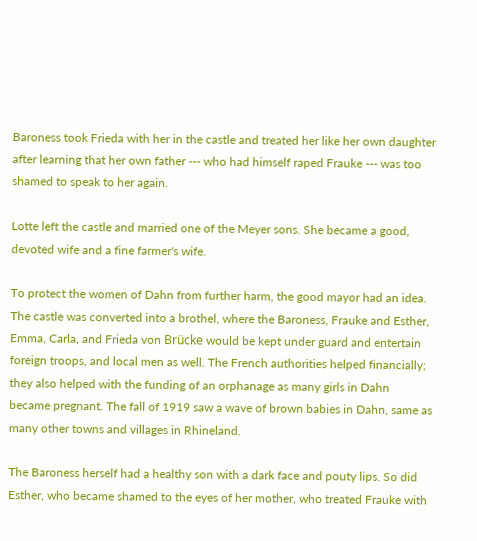Baroness took Frieda with her in the castle and treated her like her own daughter after learning that her own father --- who had himself raped Frauke --- was too shamed to speak to her again.

Lotte left the castle and married one of the Meyer sons. She became a good, devoted wife and a fine farmer's wife.

To protect the women of Dahn from further harm, the good mayor had an idea. The castle was converted into a brothel, where the Baroness, Frauke and Esther, Emma, Carla, and Frieda von Brücke would be kept under guard and entertain foreign troops, and local men as well. The French authorities helped financially; they also helped with the funding of an orphanage as many girls in Dahn became pregnant. The fall of 1919 saw a wave of brown babies in Dahn, same as many other towns and villages in Rhineland.

The Baroness herself had a healthy son with a dark face and pouty lips. So did Esther, who became shamed to the eyes of her mother, who treated Frauke with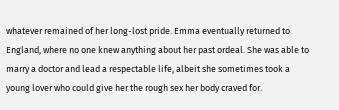whatever remained of her long-lost pride. Emma eventually returned to England, where no one knew anything about her past ordeal. She was able to marry a doctor and lead a respectable life, albeit she sometimes took a young lover who could give her the rough sex her body craved for.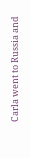Carla went to Russia and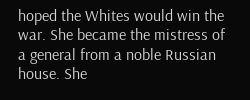hoped the Whites would win the war. She became the mistress of a general from a noble Russian house. She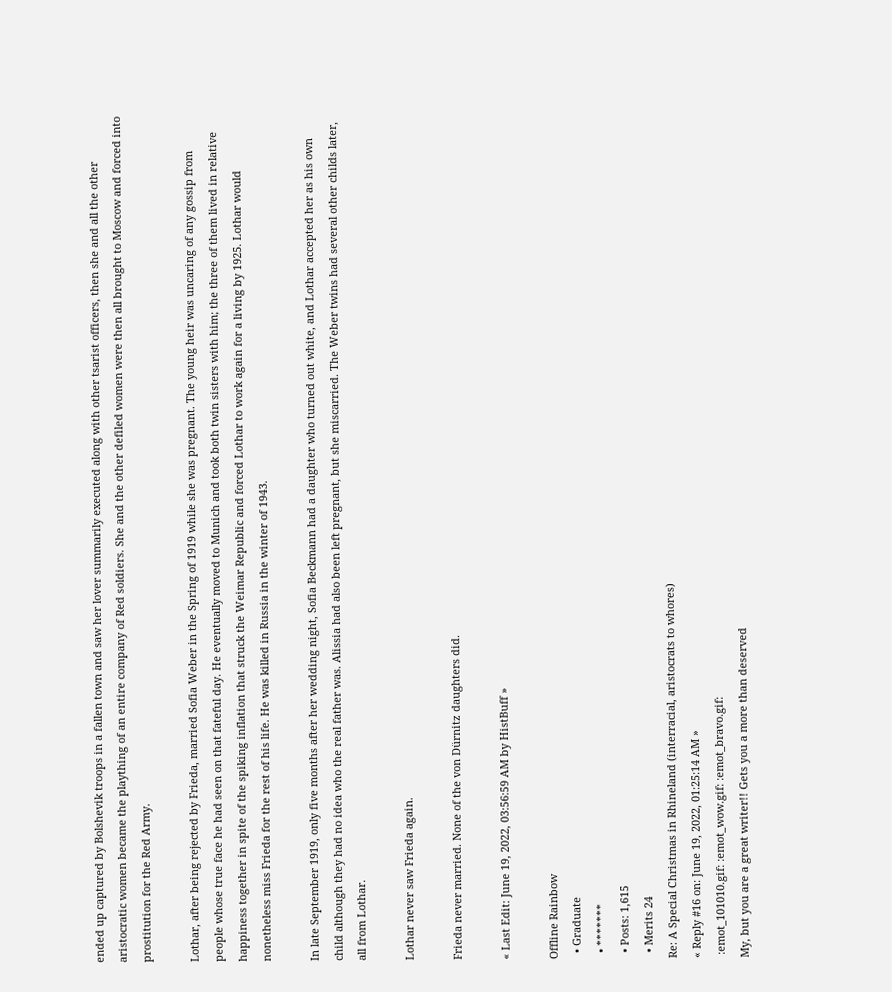ended up captured by Bolshevik troops in a fallen town and saw her lover summarily executed along with other tsarist officers, then she and all the other aristocratic women became the plaything of an entire company of Red soldiers. She and the other defiled women were then all brought to Moscow and forced into prostitution for the Red Army.

Lothar, after being rejected by Frieda, married Sofia Weber in the Spring of 1919 while she was pregnant. The young heir was uncaring of any gossip from people whose true face he had seen on that fateful day. He eventually moved to Munich and took both twin sisters with him; the three of them lived in relative happiness together in spite of the spiking inflation that struck the Weimar Republic and forced Lothar to work again for a living by 1925. Lothar would nonetheless miss Frieda for the rest of his life. He was killed in Russia in the winter of 1943.

In late September 1919, only five months after her wedding night, Sofia Beckmann had a daughter who turned out white, and Lothar accepted her as his own child although they had no idea who the real father was. Alissia had also been left pregnant, but she miscarried. The Weber twins had several other childs later, all from Lothar.

Lothar never saw Frieda again.

Frieda never married. None of the von Dürnitz daughters did.

« Last Edit: June 19, 2022, 03:56:59 AM by HistBuff »

Offline Rainbow
  • Graduate
  • *******
  • Posts: 1,615
  • Merits 24
Re: A Special Christmas in Rhineland (interracial, aristocrats to whores)
« Reply #16 on: June 19, 2022, 01:25:14 AM »
 :emot_101010.gif: :emot_wow.gif: :emot_bravo.gif:
My, but you are a great writer!! Gets you a more than deserved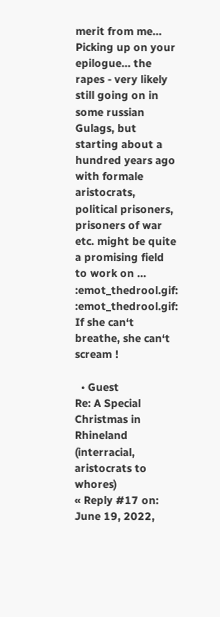merit from me…
Picking up on your epilogue… the rapes - very likely still going on in some russian Gulags, but starting about a hundred years ago with formale aristocrats, political prisoners, prisoners of war etc. might be quite a promising field to work on …  :emot_thedrool.gif: :emot_thedrool.gif:
If she can‘t breathe, she can‘t scream !

  • Guest
Re: A Special Christmas in Rhineland (interracial, aristocrats to whores)
« Reply #17 on: June 19, 2022,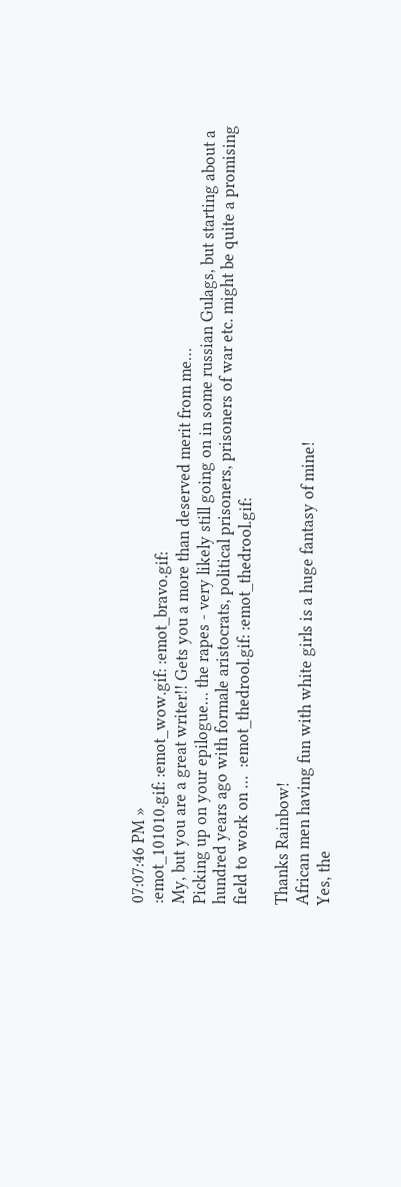07:07:46 PM »
:emot_101010.gif: :emot_wow.gif: :emot_bravo.gif:
My, but you are a great writer!! Gets you a more than deserved merit from me…
Picking up on your epilogue… the rapes - very likely still going on in some russian Gulags, but starting about a hundred years ago with formale aristocrats, political prisoners, prisoners of war etc. might be quite a promising field to work on …  :emot_thedrool.gif: :emot_thedrool.gif:

Thanks Rainbow!
African men having fun with white girls is a huge fantasy of mine!
Yes, the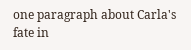one paragraph about Carla's fate in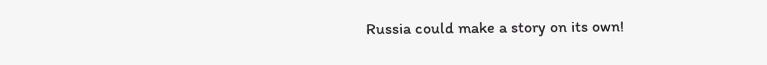Russia could make a story on its own!